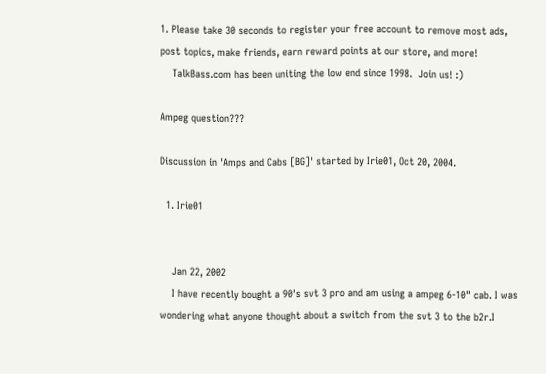1. Please take 30 seconds to register your free account to remove most ads, post topics, make friends, earn reward points at our store, and more!
    TalkBass.com has been uniting the low end since 1998.  Join us! :)

Ampeg question???

Discussion in 'Amps and Cabs [BG]' started by Irie01, Oct 20, 2004.

  1. Irie01


    Jan 22, 2002
    I have recently bought a 90's svt 3 pro and am using a ampeg 6-10" cab. I was wondering what anyone thought about a switch from the svt 3 to the b2r.I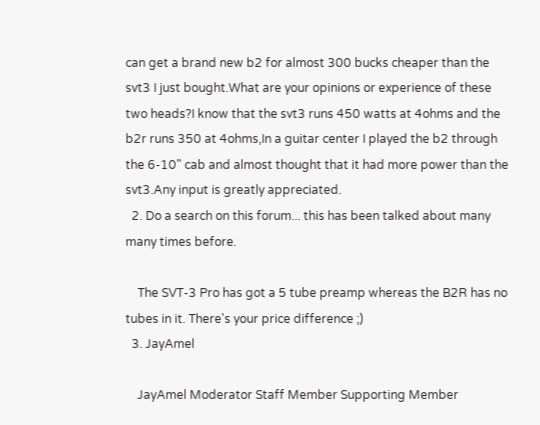can get a brand new b2 for almost 300 bucks cheaper than the svt3 I just bought.What are your opinions or experience of these two heads?I know that the svt3 runs 450 watts at 4ohms and the b2r runs 350 at 4ohms,In a guitar center I played the b2 through the 6-10" cab and almost thought that it had more power than the svt3.Any input is greatly appreciated.
  2. Do a search on this forum... this has been talked about many many times before.

    The SVT-3 Pro has got a 5 tube preamp whereas the B2R has no tubes in it. There's your price difference ;)
  3. JayAmel

    JayAmel Moderator Staff Member Supporting Member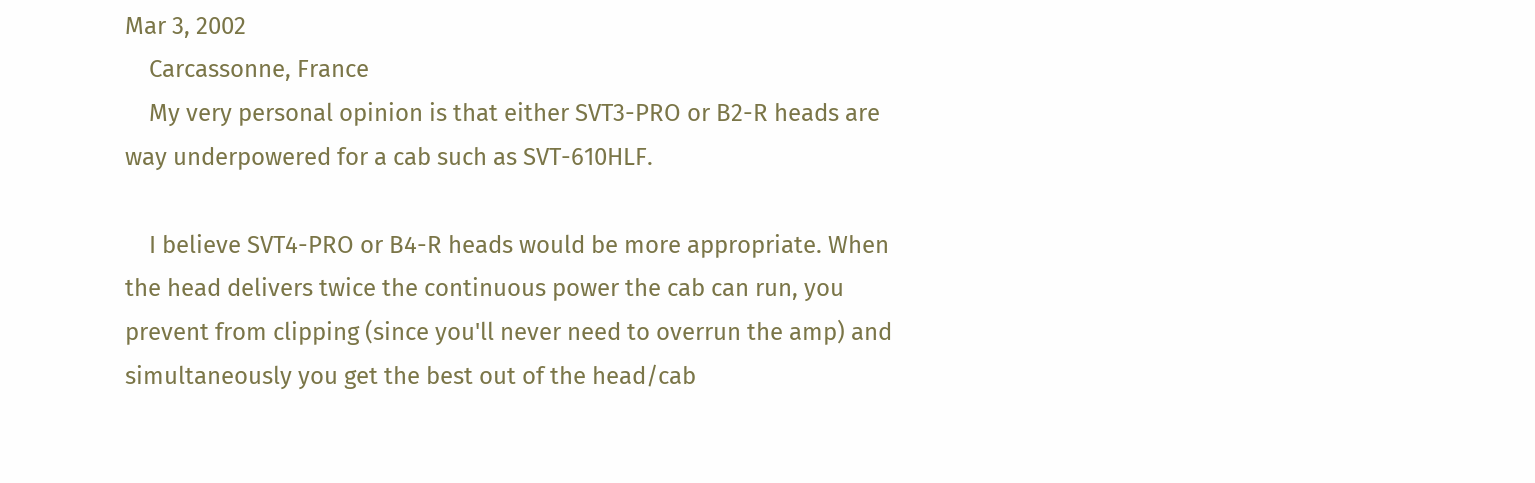Mar 3, 2002
    Carcassonne, France
    My very personal opinion is that either SVT3-PRO or B2-R heads are way underpowered for a cab such as SVT-610HLF.

    I believe SVT4-PRO or B4-R heads would be more appropriate. When the head delivers twice the continuous power the cab can run, you prevent from clipping (since you'll never need to overrun the amp) and simultaneously you get the best out of the head/cab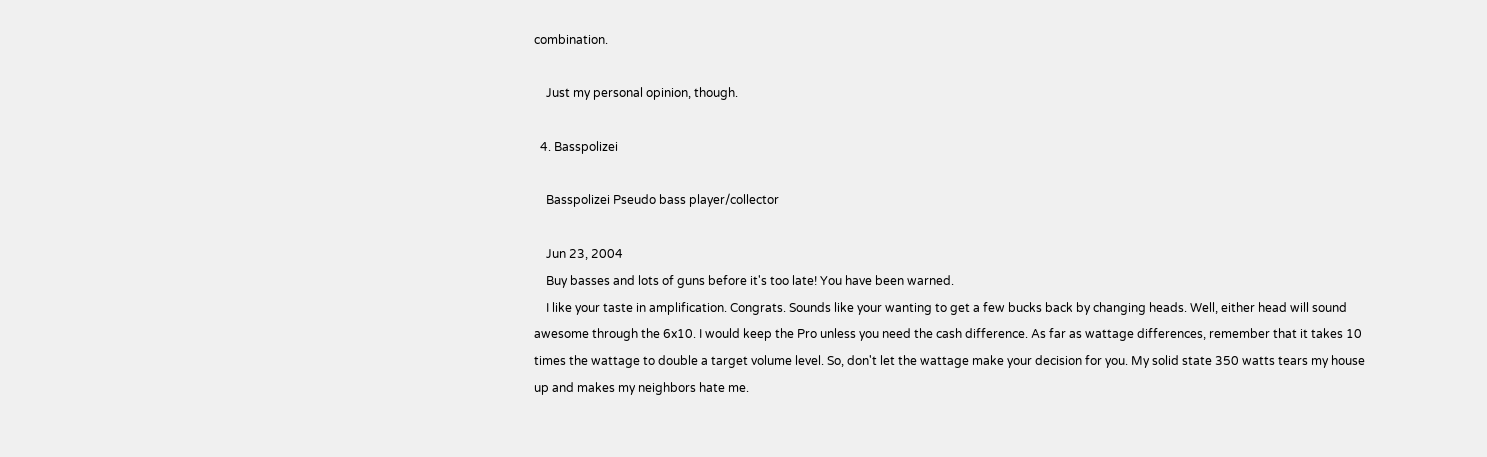combination.

    Just my personal opinion, though.

  4. Basspolizei

    Basspolizei Pseudo bass player/collector

    Jun 23, 2004
    Buy basses and lots of guns before it's too late! You have been warned.
    I like your taste in amplification. Congrats. Sounds like your wanting to get a few bucks back by changing heads. Well, either head will sound awesome through the 6x10. I would keep the Pro unless you need the cash difference. As far as wattage differences, remember that it takes 10 times the wattage to double a target volume level. So, don't let the wattage make your decision for you. My solid state 350 watts tears my house up and makes my neighbors hate me.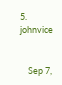5. johnvice


    Sep 7,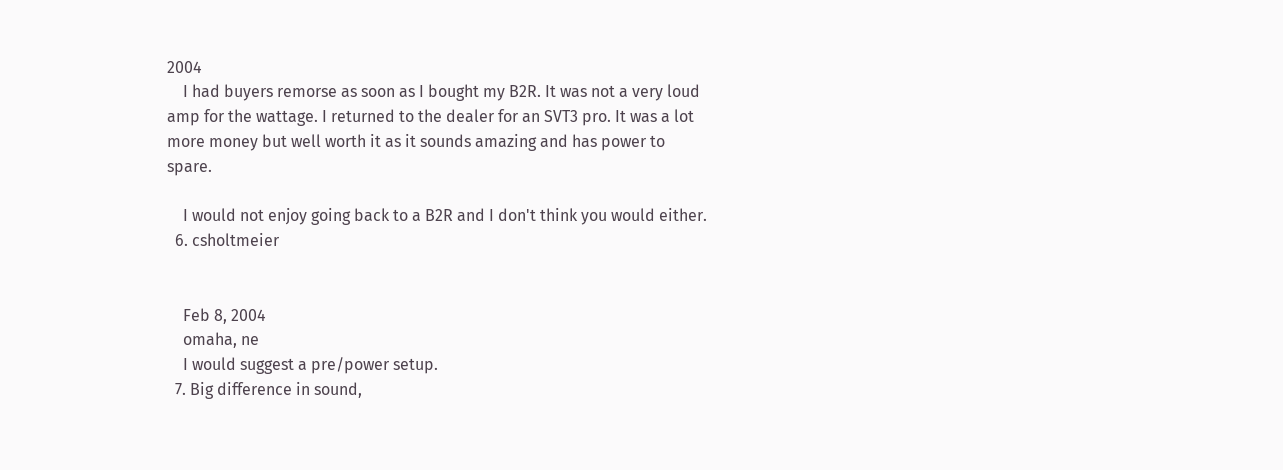2004
    I had buyers remorse as soon as I bought my B2R. It was not a very loud amp for the wattage. I returned to the dealer for an SVT3 pro. It was a lot more money but well worth it as it sounds amazing and has power to spare.

    I would not enjoy going back to a B2R and I don't think you would either.
  6. csholtmeier


    Feb 8, 2004
    omaha, ne
    I would suggest a pre/power setup.
  7. Big difference in sound,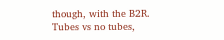though, with the B2R. Tubes vs no tubes,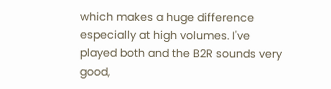which makes a huge difference especially at high volumes. I've played both and the B2R sounds very good,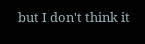but I don't think it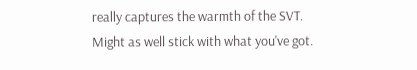really captures the warmth of the SVT. Might as well stick with what you've got.